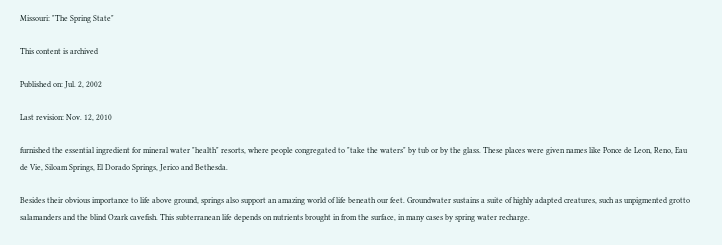Missouri: "The Spring State"

This content is archived

Published on: Jul. 2, 2002

Last revision: Nov. 12, 2010

furnished the essential ingredient for mineral water "health" resorts, where people congregated to "take the waters" by tub or by the glass. These places were given names like Ponce de Leon, Reno, Eau de Vie, Siloam Springs, El Dorado Springs, Jerico and Bethesda.

Besides their obvious importance to life above ground, springs also support an amazing world of life beneath our feet. Groundwater sustains a suite of highly adapted creatures, such as unpigmented grotto salamanders and the blind Ozark cavefish. This subterranean life depends on nutrients brought in from the surface, in many cases by spring water recharge.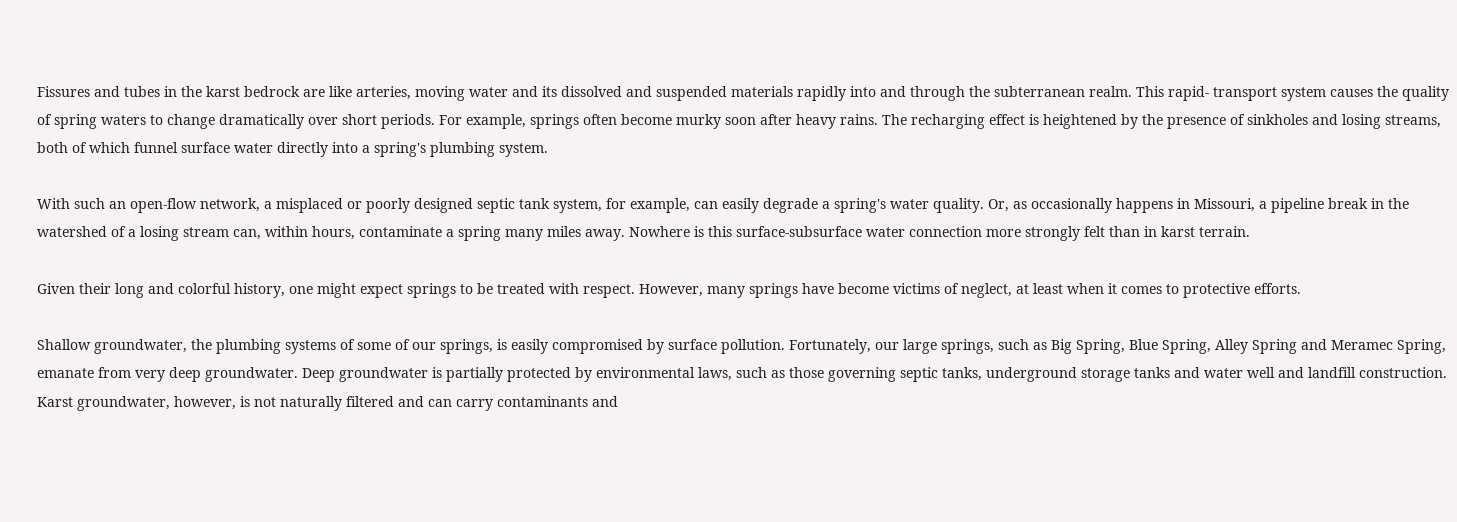Fissures and tubes in the karst bedrock are like arteries, moving water and its dissolved and suspended materials rapidly into and through the subterranean realm. This rapid- transport system causes the quality of spring waters to change dramatically over short periods. For example, springs often become murky soon after heavy rains. The recharging effect is heightened by the presence of sinkholes and losing streams, both of which funnel surface water directly into a spring's plumbing system.

With such an open-flow network, a misplaced or poorly designed septic tank system, for example, can easily degrade a spring's water quality. Or, as occasionally happens in Missouri, a pipeline break in the watershed of a losing stream can, within hours, contaminate a spring many miles away. Nowhere is this surface-subsurface water connection more strongly felt than in karst terrain.

Given their long and colorful history, one might expect springs to be treated with respect. However, many springs have become victims of neglect, at least when it comes to protective efforts.

Shallow groundwater, the plumbing systems of some of our springs, is easily compromised by surface pollution. Fortunately, our large springs, such as Big Spring, Blue Spring, Alley Spring and Meramec Spring, emanate from very deep groundwater. Deep groundwater is partially protected by environmental laws, such as those governing septic tanks, underground storage tanks and water well and landfill construction. Karst groundwater, however, is not naturally filtered and can carry contaminants and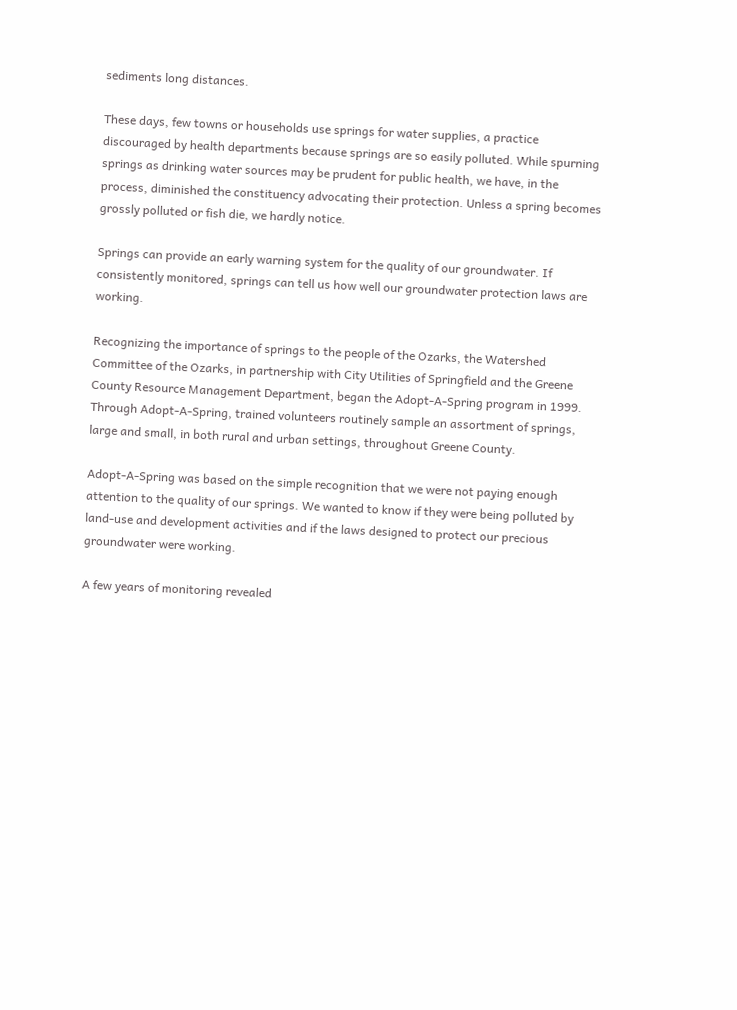sediments long distances.

These days, few towns or households use springs for water supplies, a practice discouraged by health departments because springs are so easily polluted. While spurning springs as drinking water sources may be prudent for public health, we have, in the process, diminished the constituency advocating their protection. Unless a spring becomes grossly polluted or fish die, we hardly notice.

Springs can provide an early warning system for the quality of our groundwater. If consistently monitored, springs can tell us how well our groundwater protection laws are working.

Recognizing the importance of springs to the people of the Ozarks, the Watershed Committee of the Ozarks, in partnership with City Utilities of Springfield and the Greene County Resource Management Department, began the Adopt-A-Spring program in 1999. Through Adopt-A-Spring, trained volunteers routinely sample an assortment of springs, large and small, in both rural and urban settings, throughout Greene County.

Adopt-A-Spring was based on the simple recognition that we were not paying enough attention to the quality of our springs. We wanted to know if they were being polluted by land-use and development activities and if the laws designed to protect our precious groundwater were working.

A few years of monitoring revealed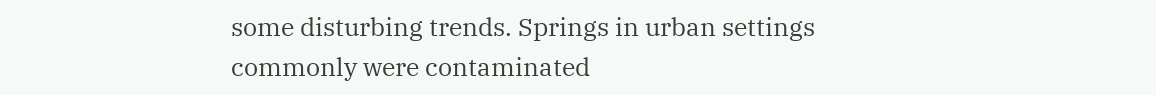some disturbing trends. Springs in urban settings commonly were contaminated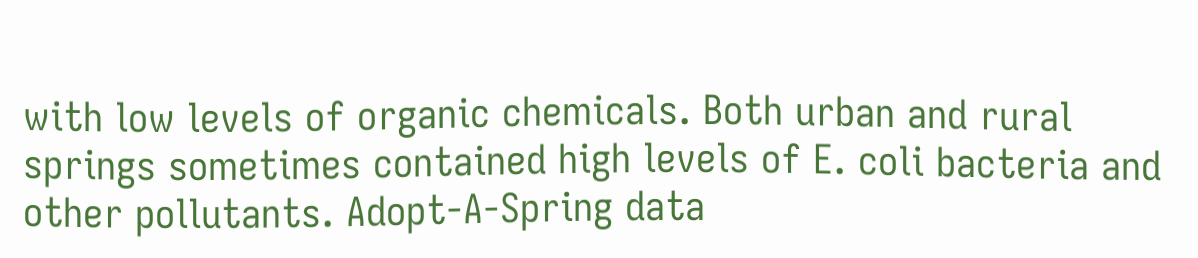with low levels of organic chemicals. Both urban and rural springs sometimes contained high levels of E. coli bacteria and other pollutants. Adopt-A-Spring data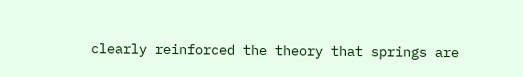clearly reinforced the theory that springs are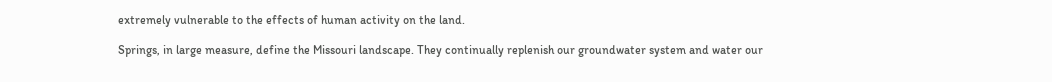extremely vulnerable to the effects of human activity on the land.

Springs, in large measure, define the Missouri landscape. They continually replenish our groundwater system and water our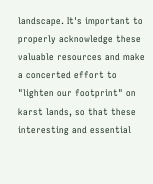landscape. It's important to properly acknowledge these valuable resources and make a concerted effort to "lighten our footprint" on karst lands, so that these interesting and essential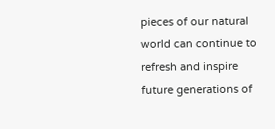pieces of our natural world can continue to refresh and inspire future generations of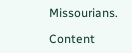Missourians.

Content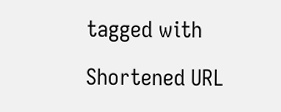tagged with

Shortened URL